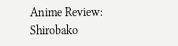Anime Review: Shirobako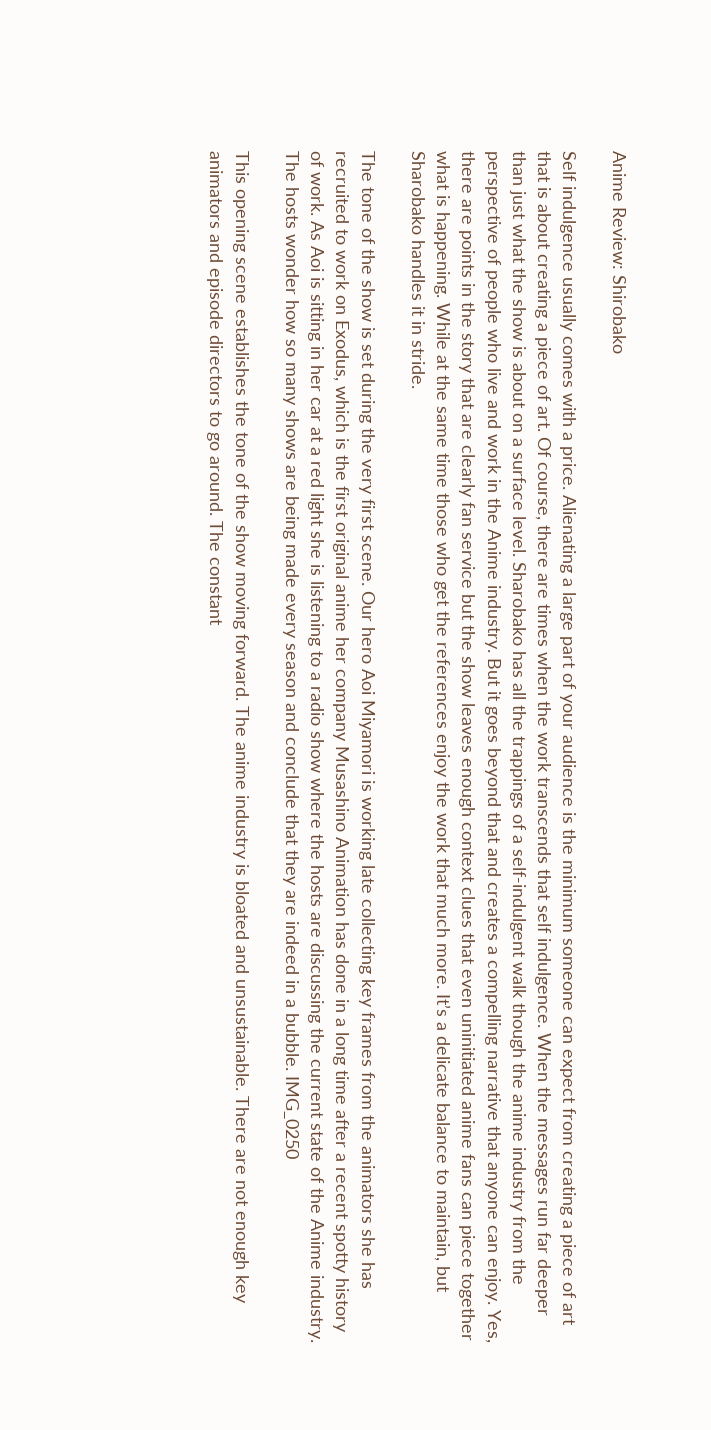Anime Review: Shirobako

Self indulgence usually comes with a price. Alienating a large part of your audience is the minimum someone can expect from creating a piece of art that is about creating a piece of art. Of course, there are times when the work transcends that self indulgence. When the messages run far deeper than just what the show is about on a surface level. Sharobako has all the trappings of a self-indulgent walk though the anime industry from the perspective of people who live and work in the Anime industry. But it goes beyond that and creates a compelling narrative that anyone can enjoy. Yes, there are points in the story that are clearly fan service but the show leaves enough context clues that even uninitiated anime fans can piece together what is happening. While at the same time those who get the references enjoy the work that much more. It’s a delicate balance to maintain, but Sharobako handles it in stride.

The tone of the show is set during the very first scene. Our hero Aoi Miyamori is working late collecting key frames from the animators she has recruited to work on Exodus, which is the first original anime her company Musashino Animation has done in a long time after a recent spotty history of work. As Aoi is sitting in her car at a red light she is listening to a radio show where the hosts are discussing the current state of the Anime industry. The hosts wonder how so many shows are being made every season and conclude that they are indeed in a bubble. IMG_0250

This opening scene establishes the tone of the show moving forward. The anime industry is bloated and unsustainable. There are not enough key animators and episode directors to go around. The constant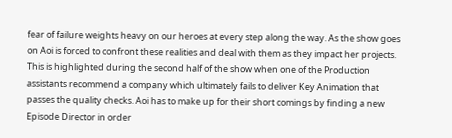fear of failure weights heavy on our heroes at every step along the way. As the show goes on Aoi is forced to confront these realities and deal with them as they impact her projects. This is highlighted during the second half of the show when one of the Production assistants recommend a company which ultimately fails to deliver Key Animation that passes the quality checks. Aoi has to make up for their short comings by finding a new Episode Director in order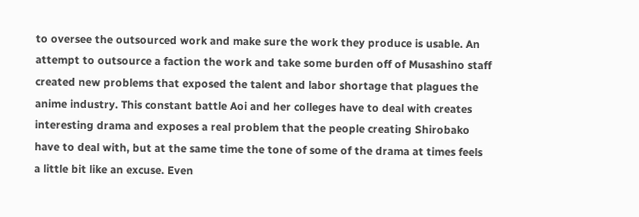to oversee the outsourced work and make sure the work they produce is usable. An attempt to outsource a faction the work and take some burden off of Musashino staff created new problems that exposed the talent and labor shortage that plagues the anime industry. This constant battle Aoi and her colleges have to deal with creates interesting drama and exposes a real problem that the people creating Shirobako have to deal with, but at the same time the tone of some of the drama at times feels a little bit like an excuse. Even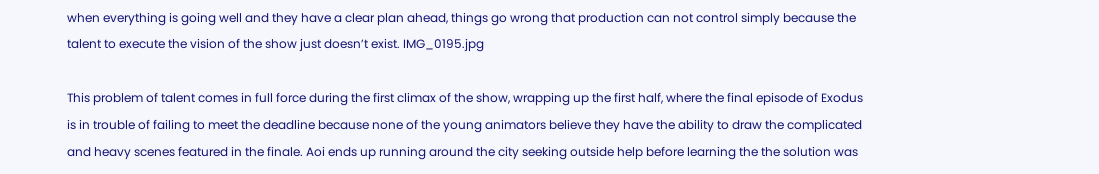when everything is going well and they have a clear plan ahead, things go wrong that production can not control simply because the talent to execute the vision of the show just doesn’t exist. IMG_0195.jpg

This problem of talent comes in full force during the first climax of the show, wrapping up the first half, where the final episode of Exodus is in trouble of failing to meet the deadline because none of the young animators believe they have the ability to draw the complicated and heavy scenes featured in the finale. Aoi ends up running around the city seeking outside help before learning the the solution was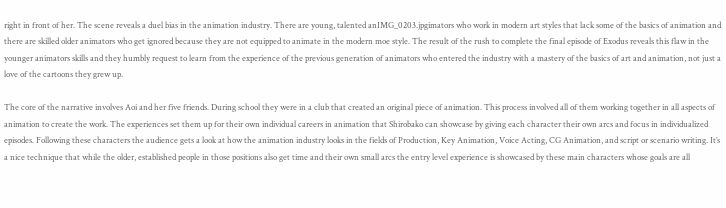right in front of her. The scene reveals a duel bias in the animation industry. There are young, talented anIMG_0203.jpgimators who work in modern art styles that lack some of the basics of animation and there are skilled older animators who get ignored because they are not equipped to animate in the modern moe style. The result of the rush to complete the final episode of Exodus reveals this flaw in the younger animators skills and they humbly request to learn from the experience of the previous generation of animators who entered the industry with a mastery of the basics of art and animation, not just a love of the cartoons they grew up.

The core of the narrative involves Aoi and her five friends. During school they were in a club that created an original piece of animation. This process involved all of them working together in all aspects of animation to create the work. The experiences set them up for their own individual careers in animation that Shirobako can showcase by giving each character their own arcs and focus in individualized episodes. Following these characters the audience gets a look at how the animation industry looks in the fields of Production, Key Animation, Voice Acting, CG Animation, and script or scenario writing. It’s a nice technique that while the older, established people in those positions also get time and their own small arcs the entry level experience is showcased by these main characters whose goals are all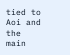tied to Aoi and the main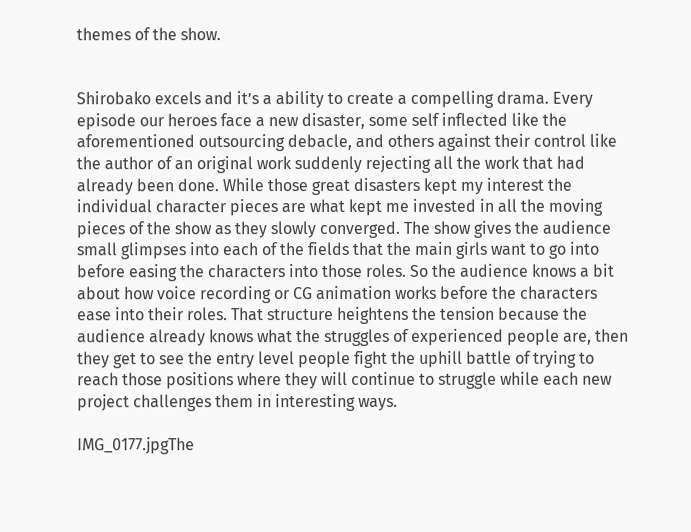themes of the show.


Shirobako excels and it’s a ability to create a compelling drama. Every episode our heroes face a new disaster, some self inflected like the aforementioned outsourcing debacle, and others against their control like the author of an original work suddenly rejecting all the work that had already been done. While those great disasters kept my interest the individual character pieces are what kept me invested in all the moving pieces of the show as they slowly converged. The show gives the audience small glimpses into each of the fields that the main girls want to go into before easing the characters into those roles. So the audience knows a bit about how voice recording or CG animation works before the characters ease into their roles. That structure heightens the tension because the audience already knows what the struggles of experienced people are, then they get to see the entry level people fight the uphill battle of trying to reach those positions where they will continue to struggle while each new project challenges them in interesting ways.

IMG_0177.jpgThe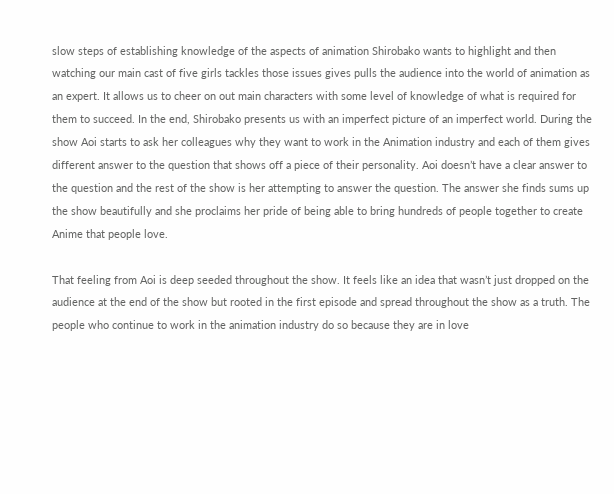slow steps of establishing knowledge of the aspects of animation Shirobako wants to highlight and then watching our main cast of five girls tackles those issues gives pulls the audience into the world of animation as an expert. It allows us to cheer on out main characters with some level of knowledge of what is required for them to succeed. In the end, Shirobako presents us with an imperfect picture of an imperfect world. During the show Aoi starts to ask her colleagues why they want to work in the Animation industry and each of them gives different answer to the question that shows off a piece of their personality. Aoi doesn’t have a clear answer to the question and the rest of the show is her attempting to answer the question. The answer she finds sums up the show beautifully and she proclaims her pride of being able to bring hundreds of people together to create Anime that people love.

That feeling from Aoi is deep seeded throughout the show. It feels like an idea that wasn’t just dropped on the audience at the end of the show but rooted in the first episode and spread throughout the show as a truth. The people who continue to work in the animation industry do so because they are in love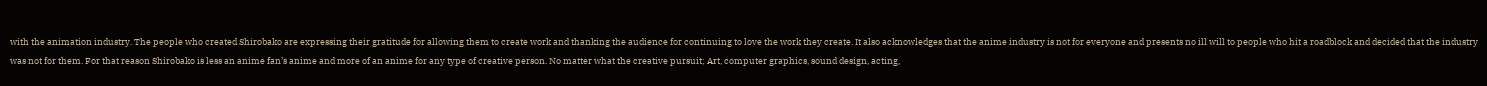with the animation industry. The people who created Shirobako are expressing their gratitude for allowing them to create work and thanking the audience for continuing to love the work they create. It also acknowledges that the anime industry is not for everyone and presents no ill will to people who hit a roadblock and decided that the industry was not for them. For that reason Shirobako is less an anime fan’s anime and more of an anime for any type of creative person. No matter what the creative pursuit; Art, computer graphics, sound design, acting,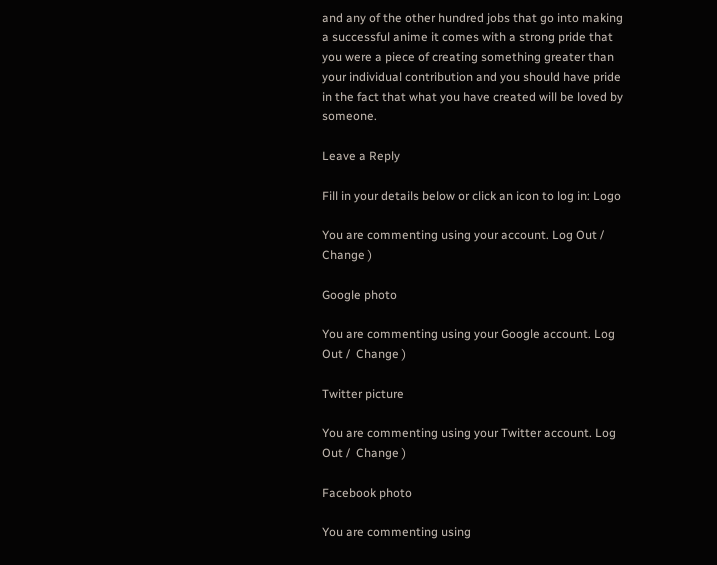and any of the other hundred jobs that go into making a successful anime it comes with a strong pride that you were a piece of creating something greater than your individual contribution and you should have pride in the fact that what you have created will be loved by someone.

Leave a Reply

Fill in your details below or click an icon to log in: Logo

You are commenting using your account. Log Out /  Change )

Google photo

You are commenting using your Google account. Log Out /  Change )

Twitter picture

You are commenting using your Twitter account. Log Out /  Change )

Facebook photo

You are commenting using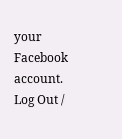your Facebook account. Log Out /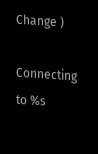Change )

Connecting to %s